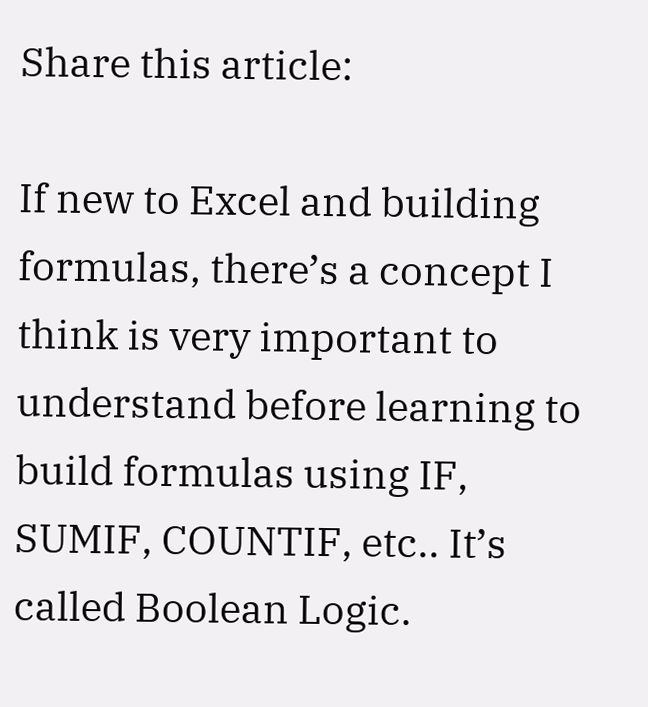Share this article:

If new to Excel and building formulas, there’s a concept I think is very important to understand before learning to build formulas using IF, SUMIF, COUNTIF, etc.. It’s called Boolean Logic.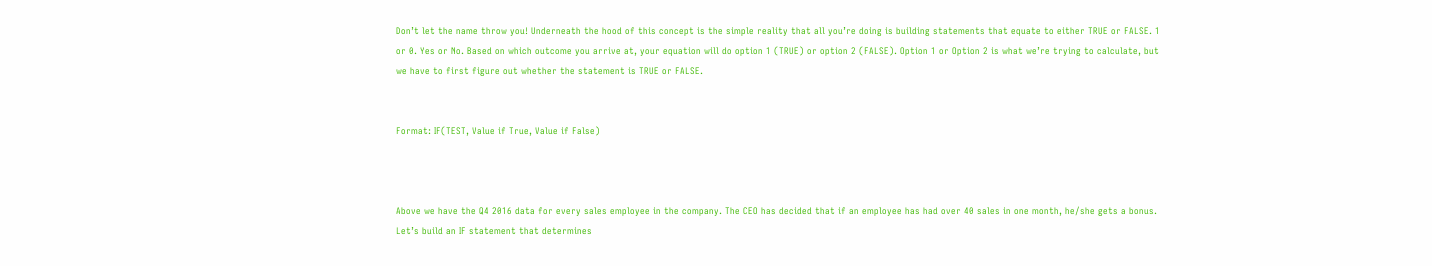Don’t let the name throw you! Underneath the hood of this concept is the simple reality that all you’re doing is building statements that equate to either TRUE or FALSE. 1 or 0. Yes or No. Based on which outcome you arrive at, your equation will do option 1 (TRUE) or option 2 (FALSE). Option 1 or Option 2 is what we’re trying to calculate, but we have to first figure out whether the statement is TRUE or FALSE.


Format: IF(TEST, Value if True, Value if False)



Above we have the Q4 2016 data for every sales employee in the company. The CEO has decided that if an employee has had over 40 sales in one month, he/she gets a bonus. Let’s build an IF statement that determines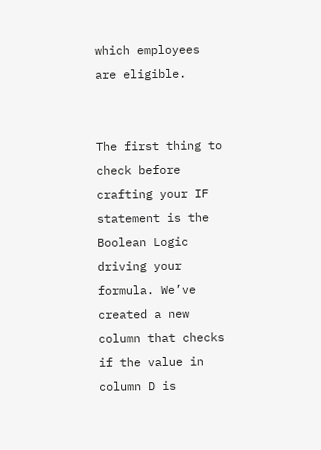which employees are eligible.


The first thing to check before crafting your IF statement is the Boolean Logic driving your formula. We’ve created a new column that checks if the value in column D is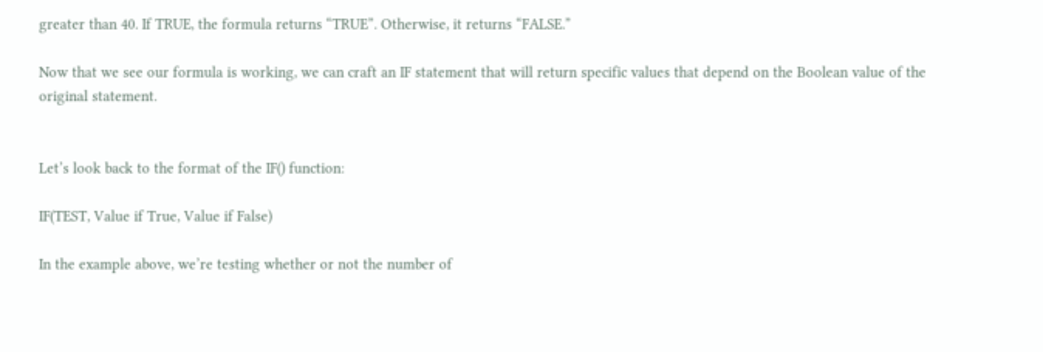greater than 40. If TRUE, the formula returns “TRUE”. Otherwise, it returns “FALSE.”

Now that we see our formula is working, we can craft an IF statement that will return specific values that depend on the Boolean value of the original statement.


Let’s look back to the format of the IF() function:

IF(TEST, Value if True, Value if False)

In the example above, we’re testing whether or not the number of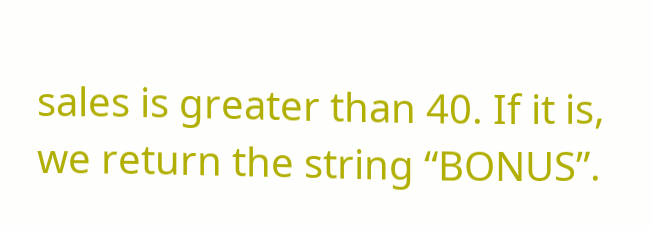sales is greater than 40. If it is, we return the string “BONUS”.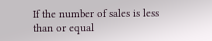If the number of sales is less than or equal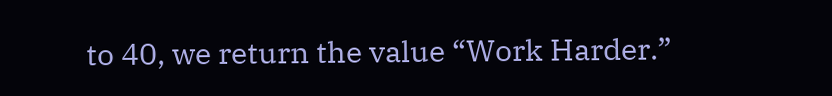to 40, we return the value “Work Harder.”